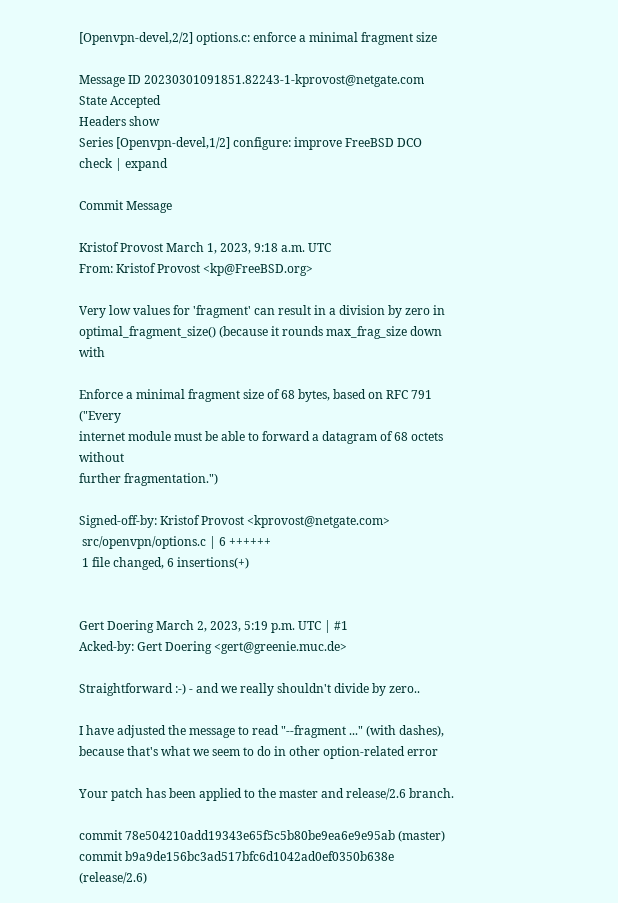[Openvpn-devel,2/2] options.c: enforce a minimal fragment size

Message ID 20230301091851.82243-1-kprovost@netgate.com
State Accepted
Headers show
Series [Openvpn-devel,1/2] configure: improve FreeBSD DCO check | expand

Commit Message

Kristof Provost March 1, 2023, 9:18 a.m. UTC
From: Kristof Provost <kp@FreeBSD.org>

Very low values for 'fragment' can result in a division by zero in
optimal_fragment_size() (because it rounds max_frag_size down with

Enforce a minimal fragment size of 68 bytes, based on RFC 791 ("Every
internet module must be able to forward a datagram of 68 octets without
further fragmentation.")

Signed-off-by: Kristof Provost <kprovost@netgate.com>
 src/openvpn/options.c | 6 ++++++
 1 file changed, 6 insertions(+)


Gert Doering March 2, 2023, 5:19 p.m. UTC | #1
Acked-by: Gert Doering <gert@greenie.muc.de>

Straightforward :-) - and we really shouldn't divide by zero..

I have adjusted the message to read "--fragment ..." (with dashes),
because that's what we seem to do in other option-related error

Your patch has been applied to the master and release/2.6 branch.

commit 78e504210add19343e65f5c5b80be9ea6e9e95ab (master)
commit b9a9de156bc3ad517bfc6d1042ad0ef0350b638e (release/2.6)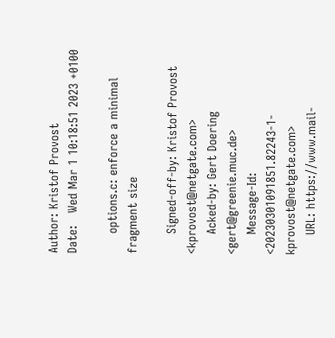Author: Kristof Provost
Date:   Wed Mar 1 10:18:51 2023 +0100

     options.c: enforce a minimal fragment size

     Signed-off-by: Kristof Provost <kprovost@netgate.com>
     Acked-by: Gert Doering <gert@greenie.muc.de>
     Message-Id: <20230301091851.82243-1-kprovost@netgate.com>
     URL: https://www.mail-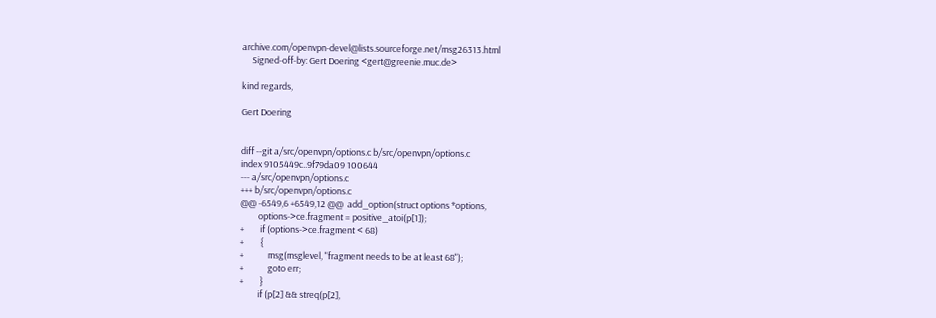archive.com/openvpn-devel@lists.sourceforge.net/msg26313.html
     Signed-off-by: Gert Doering <gert@greenie.muc.de>

kind regards,

Gert Doering


diff --git a/src/openvpn/options.c b/src/openvpn/options.c
index 9105449c..9f79da09 100644
--- a/src/openvpn/options.c
+++ b/src/openvpn/options.c
@@ -6549,6 +6549,12 @@  add_option(struct options *options,
         options->ce.fragment = positive_atoi(p[1]);
+        if (options->ce.fragment < 68)
+        {
+            msg(msglevel, "fragment needs to be at least 68");
+            goto err;
+        }
         if (p[2] && streq(p[2],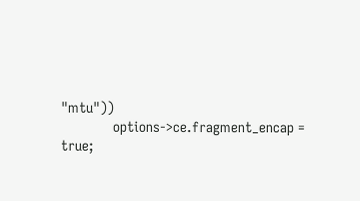"mtu"))
             options->ce.fragment_encap = true;